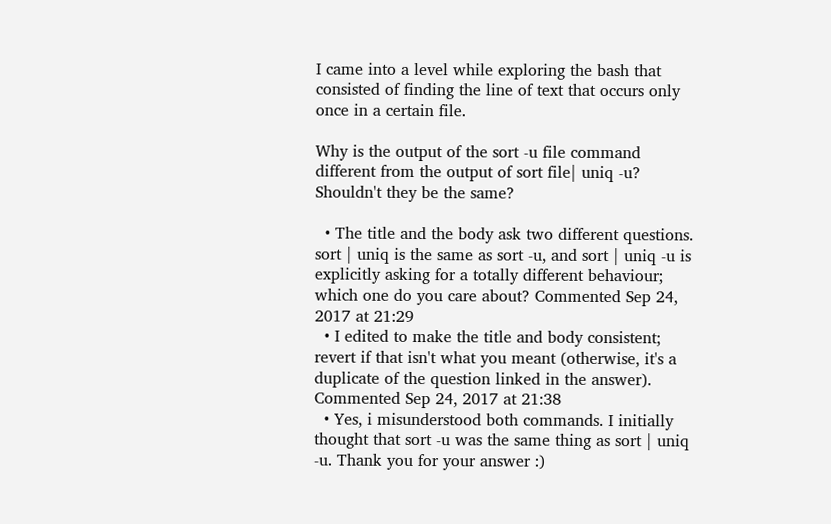I came into a level while exploring the bash that consisted of finding the line of text that occurs only once in a certain file.

Why is the output of the sort -u file command different from the output of sort file| uniq -u? Shouldn't they be the same?

  • The title and the body ask two different questions. sort | uniq is the same as sort -u, and sort | uniq -u is explicitly asking for a totally different behaviour; which one do you care about? Commented Sep 24, 2017 at 21:29
  • I edited to make the title and body consistent; revert if that isn't what you meant (otherwise, it's a duplicate of the question linked in the answer). Commented Sep 24, 2017 at 21:38
  • Yes, i misunderstood both commands. I initially thought that sort -u was the same thing as sort | uniq -u. Thank you for your answer :)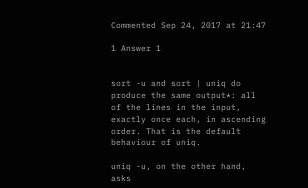Commented Sep 24, 2017 at 21:47

1 Answer 1


sort -u and sort | uniq do produce the same output*: all of the lines in the input, exactly once each, in ascending order. That is the default behaviour of uniq.

uniq -u, on the other hand, asks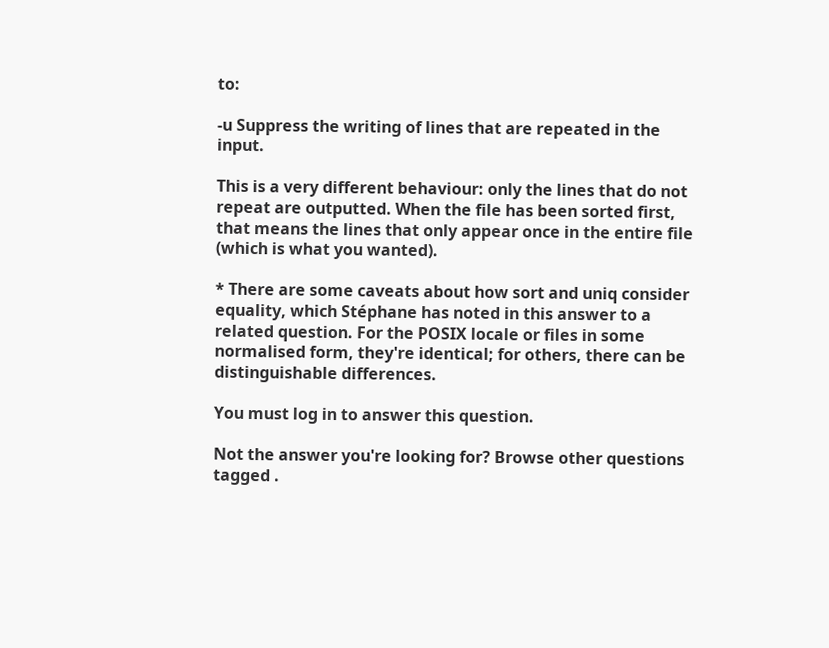to:

-u Suppress the writing of lines that are repeated in the input.

This is a very different behaviour: only the lines that do not repeat are outputted. When the file has been sorted first, that means the lines that only appear once in the entire file (which is what you wanted).

* There are some caveats about how sort and uniq consider equality, which Stéphane has noted in this answer to a related question. For the POSIX locale or files in some normalised form, they're identical; for others, there can be distinguishable differences.

You must log in to answer this question.

Not the answer you're looking for? Browse other questions tagged .